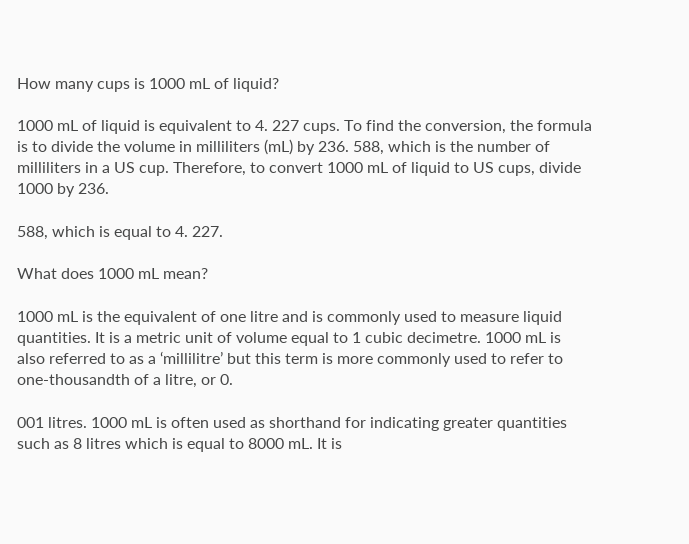How many cups is 1000 mL of liquid?

1000 mL of liquid is equivalent to 4. 227 cups. To find the conversion, the formula is to divide the volume in milliliters (mL) by 236. 588, which is the number of milliliters in a US cup. Therefore, to convert 1000 mL of liquid to US cups, divide 1000 by 236.

588, which is equal to 4. 227.

What does 1000 mL mean?

1000 mL is the equivalent of one litre and is commonly used to measure liquid quantities. It is a metric unit of volume equal to 1 cubic decimetre. 1000 mL is also referred to as a ‘millilitre’ but this term is more commonly used to refer to one-thousandth of a litre, or 0.

001 litres. 1000 mL is often used as shorthand for indicating greater quantities such as 8 litres which is equal to 8000 mL. It is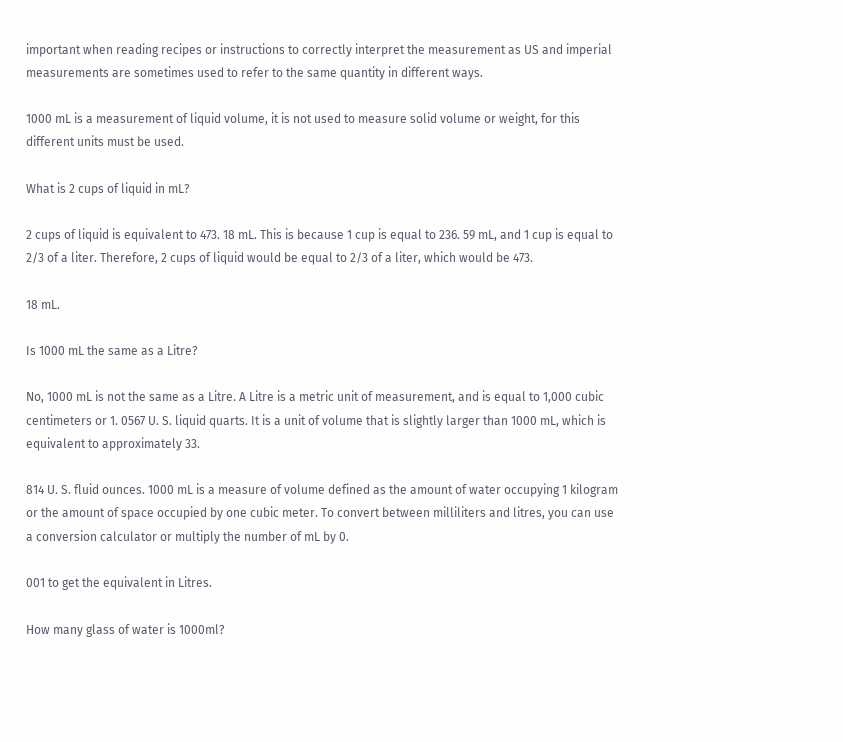important when reading recipes or instructions to correctly interpret the measurement as US and imperial measurements are sometimes used to refer to the same quantity in different ways.

1000 mL is a measurement of liquid volume, it is not used to measure solid volume or weight, for this different units must be used.

What is 2 cups of liquid in mL?

2 cups of liquid is equivalent to 473. 18 mL. This is because 1 cup is equal to 236. 59 mL, and 1 cup is equal to 2/3 of a liter. Therefore, 2 cups of liquid would be equal to 2/3 of a liter, which would be 473.

18 mL.

Is 1000 mL the same as a Litre?

No, 1000 mL is not the same as a Litre. A Litre is a metric unit of measurement, and is equal to 1,000 cubic centimeters or 1. 0567 U. S. liquid quarts. It is a unit of volume that is slightly larger than 1000 mL, which is equivalent to approximately 33.

814 U. S. fluid ounces. 1000 mL is a measure of volume defined as the amount of water occupying 1 kilogram or the amount of space occupied by one cubic meter. To convert between milliliters and litres, you can use a conversion calculator or multiply the number of mL by 0.

001 to get the equivalent in Litres.

How many glass of water is 1000ml?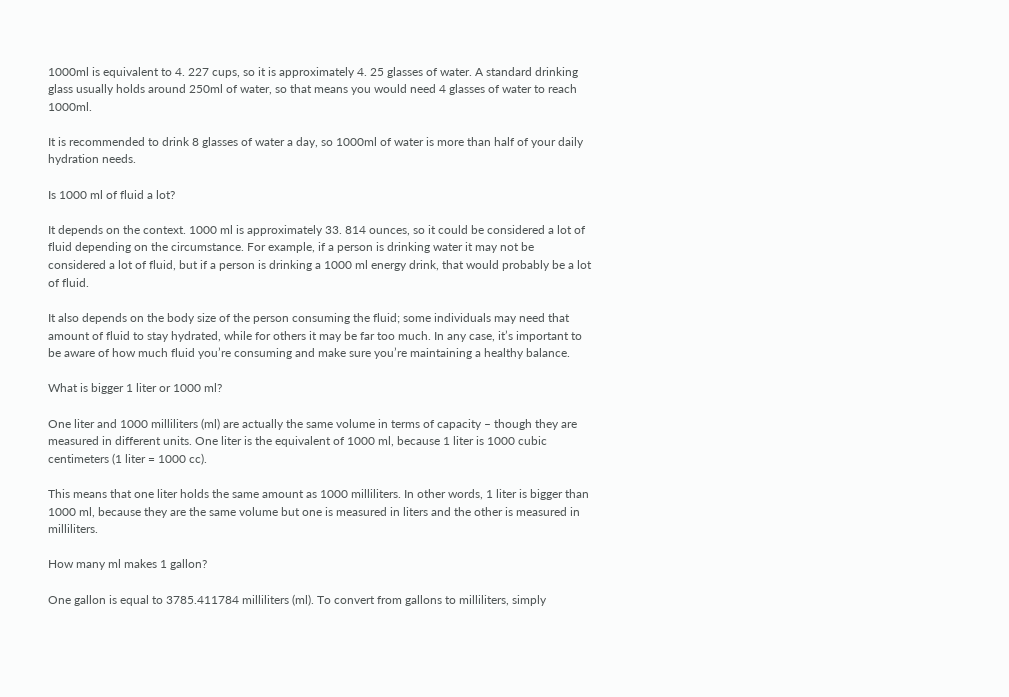1000ml is equivalent to 4. 227 cups, so it is approximately 4. 25 glasses of water. A standard drinking glass usually holds around 250ml of water, so that means you would need 4 glasses of water to reach 1000ml.

It is recommended to drink 8 glasses of water a day, so 1000ml of water is more than half of your daily hydration needs.

Is 1000 ml of fluid a lot?

It depends on the context. 1000 ml is approximately 33. 814 ounces, so it could be considered a lot of fluid depending on the circumstance. For example, if a person is drinking water it may not be considered a lot of fluid, but if a person is drinking a 1000 ml energy drink, that would probably be a lot of fluid.

It also depends on the body size of the person consuming the fluid; some individuals may need that amount of fluid to stay hydrated, while for others it may be far too much. In any case, it’s important to be aware of how much fluid you’re consuming and make sure you’re maintaining a healthy balance.

What is bigger 1 liter or 1000 ml?

One liter and 1000 milliliters (ml) are actually the same volume in terms of capacity – though they are measured in different units. One liter is the equivalent of 1000 ml, because 1 liter is 1000 cubic centimeters (1 liter = 1000 cc).

This means that one liter holds the same amount as 1000 milliliters. In other words, 1 liter is bigger than 1000 ml, because they are the same volume but one is measured in liters and the other is measured in milliliters.

How many ml makes 1 gallon?

One gallon is equal to 3785.411784 milliliters (ml). To convert from gallons to milliliters, simply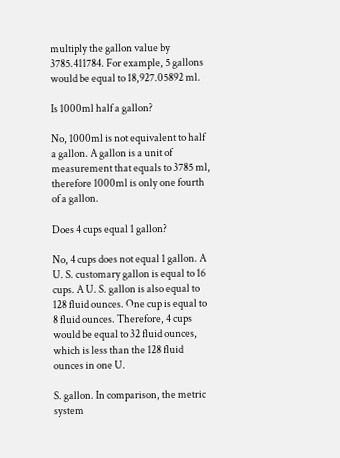multiply the gallon value by 3785.411784. For example, 5 gallons would be equal to 18,927.05892 ml.

Is 1000ml half a gallon?

No, 1000ml is not equivalent to half a gallon. A gallon is a unit of measurement that equals to 3785 ml, therefore 1000ml is only one fourth of a gallon.

Does 4 cups equal 1 gallon?

No, 4 cups does not equal 1 gallon. A U. S. customary gallon is equal to 16 cups. A U. S. gallon is also equal to 128 fluid ounces. One cup is equal to 8 fluid ounces. Therefore, 4 cups would be equal to 32 fluid ounces, which is less than the 128 fluid ounces in one U.

S. gallon. In comparison, the metric system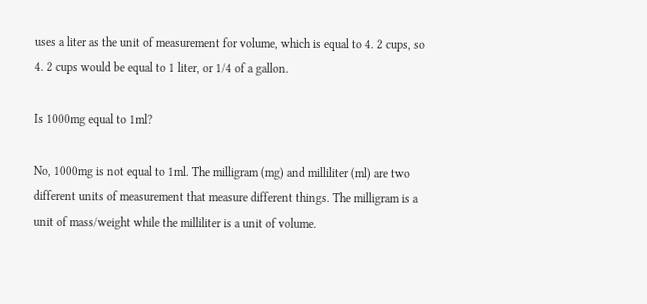uses a liter as the unit of measurement for volume, which is equal to 4. 2 cups, so 4. 2 cups would be equal to 1 liter, or 1/4 of a gallon.

Is 1000mg equal to 1ml?

No, 1000mg is not equal to 1ml. The milligram (mg) and milliliter (ml) are two different units of measurement that measure different things. The milligram is a unit of mass/weight while the milliliter is a unit of volume.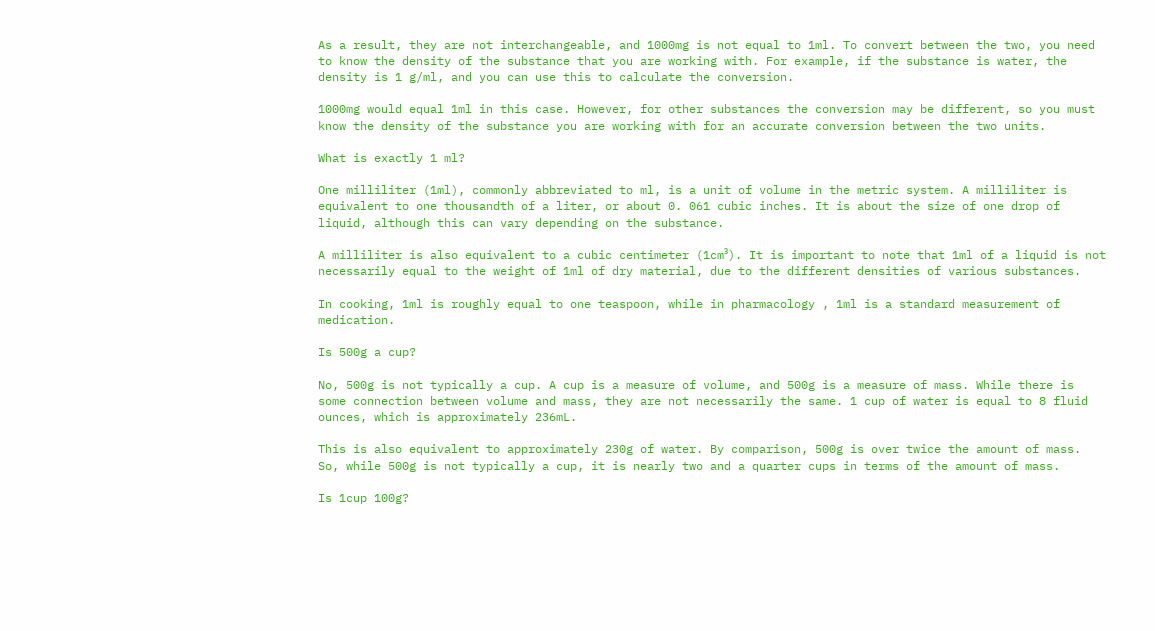As a result, they are not interchangeable, and 1000mg is not equal to 1ml. To convert between the two, you need to know the density of the substance that you are working with. For example, if the substance is water, the density is 1 g/ml, and you can use this to calculate the conversion.

1000mg would equal 1ml in this case. However, for other substances the conversion may be different, so you must know the density of the substance you are working with for an accurate conversion between the two units.

What is exactly 1 ml?

One milliliter (1ml), commonly abbreviated to ml, is a unit of volume in the metric system. A milliliter is equivalent to one thousandth of a liter, or about 0. 061 cubic inches. It is about the size of one drop of liquid, although this can vary depending on the substance.

A milliliter is also equivalent to a cubic centimeter (1cm³). It is important to note that 1ml of a liquid is not necessarily equal to the weight of 1ml of dry material, due to the different densities of various substances.

In cooking, 1ml is roughly equal to one teaspoon, while in pharmacology , 1ml is a standard measurement of medication.

Is 500g a cup?

No, 500g is not typically a cup. A cup is a measure of volume, and 500g is a measure of mass. While there is some connection between volume and mass, they are not necessarily the same. 1 cup of water is equal to 8 fluid ounces, which is approximately 236mL.

This is also equivalent to approximately 230g of water. By comparison, 500g is over twice the amount of mass. So, while 500g is not typically a cup, it is nearly two and a quarter cups in terms of the amount of mass.

Is 1cup 100g?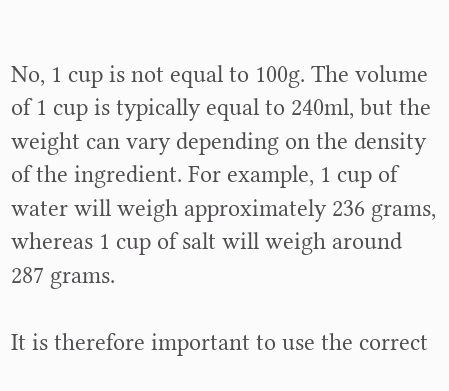No, 1 cup is not equal to 100g. The volume of 1 cup is typically equal to 240ml, but the weight can vary depending on the density of the ingredient. For example, 1 cup of water will weigh approximately 236 grams, whereas 1 cup of salt will weigh around 287 grams.

It is therefore important to use the correct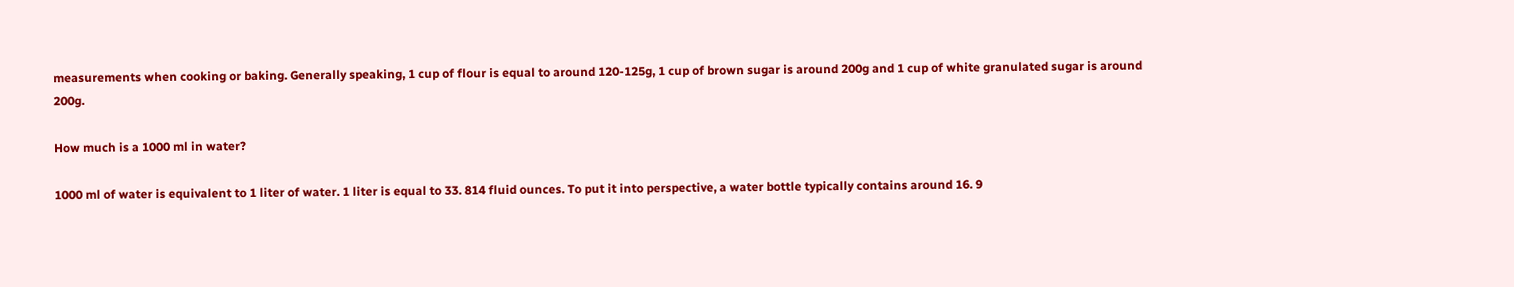measurements when cooking or baking. Generally speaking, 1 cup of flour is equal to around 120-125g, 1 cup of brown sugar is around 200g and 1 cup of white granulated sugar is around 200g.

How much is a 1000 ml in water?

1000 ml of water is equivalent to 1 liter of water. 1 liter is equal to 33. 814 fluid ounces. To put it into perspective, a water bottle typically contains around 16. 9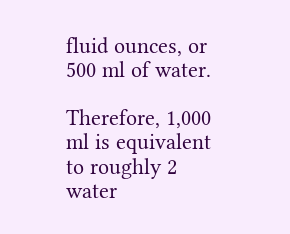fluid ounces, or 500 ml of water.

Therefore, 1,000 ml is equivalent to roughly 2 water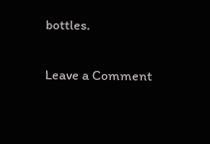bottles.

Leave a Comment